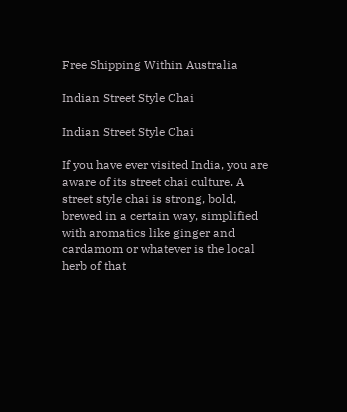Free Shipping Within Australia

Indian Street Style Chai

Indian Street Style Chai

If you have ever visited India, you are aware of its street chai culture. A street style chai is strong, bold, brewed in a certain way, simplified with aromatics like ginger and cardamom or whatever is the local herb of that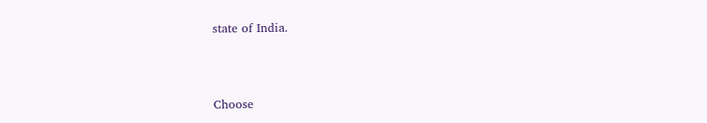state of India.



Choose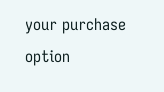your purchase option